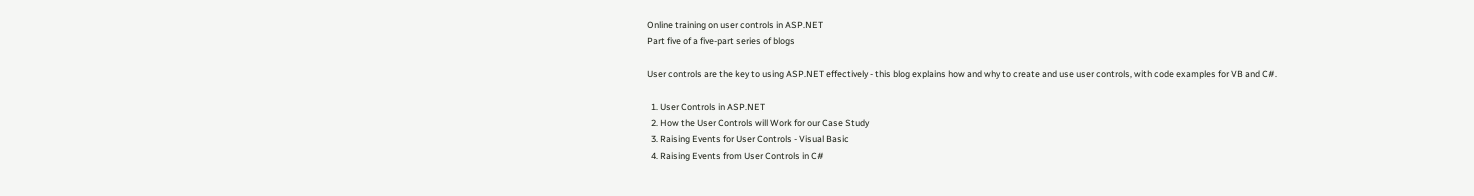Online training on user controls in ASP.NET
Part five of a five-part series of blogs

User controls are the key to using ASP.NET effectively - this blog explains how and why to create and use user controls, with code examples for VB and C#.

  1. User Controls in ASP.NET
  2. How the User Controls will Work for our Case Study
  3. Raising Events for User Controls - Visual Basic
  4. Raising Events from User Controls in C#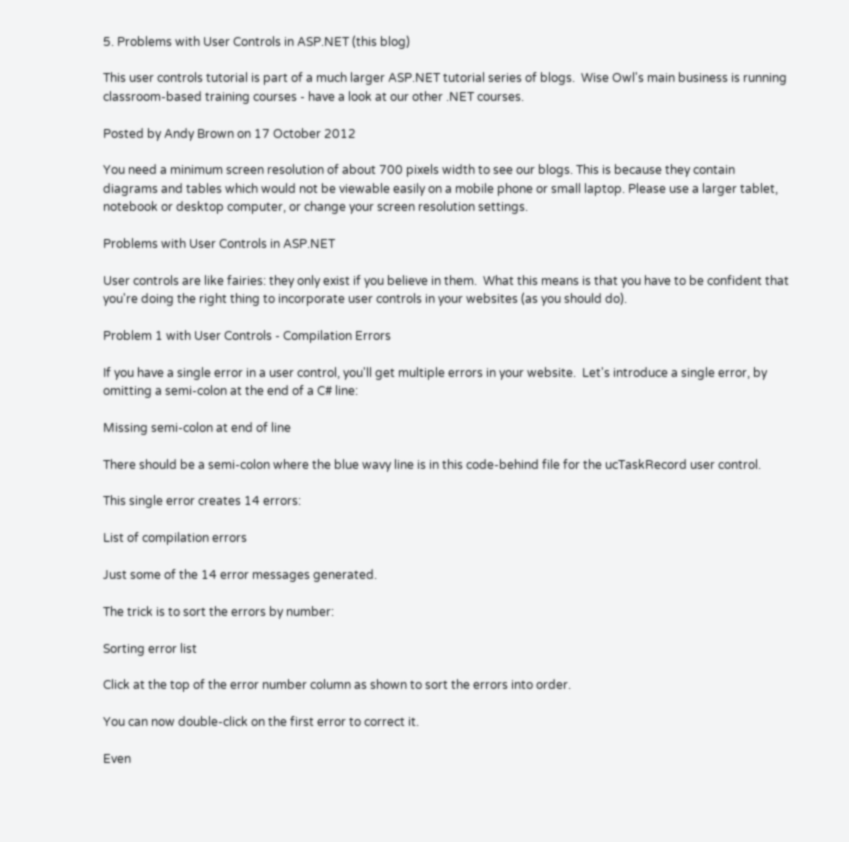5. Problems with User Controls in ASP.NET (this blog)

This user controls tutorial is part of a much larger ASP.NET tutorial series of blogs.  Wise Owl's main business is running classroom-based training courses - have a look at our other .NET courses.

Posted by Andy Brown on 17 October 2012

You need a minimum screen resolution of about 700 pixels width to see our blogs. This is because they contain diagrams and tables which would not be viewable easily on a mobile phone or small laptop. Please use a larger tablet, notebook or desktop computer, or change your screen resolution settings.

Problems with User Controls in ASP.NET

User controls are like fairies: they only exist if you believe in them.  What this means is that you have to be confident that you're doing the right thing to incorporate user controls in your websites (as you should do).

Problem 1 with User Controls - Compilation Errors

If you have a single error in a user control, you'll get multiple errors in your website.  Let's introduce a single error, by omitting a semi-colon at the end of a C# line:

Missing semi-colon at end of line

There should be a semi-colon where the blue wavy line is in this code-behind file for the ucTaskRecord user control.

This single error creates 14 errors:

List of compilation errors

Just some of the 14 error messages generated.

The trick is to sort the errors by number:

Sorting error list

Click at the top of the error number column as shown to sort the errors into order.

You can now double-click on the first error to correct it.

Even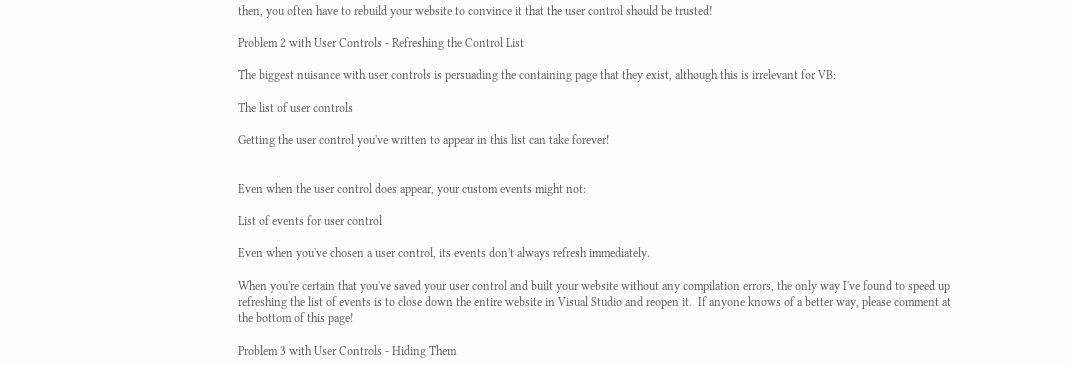then, you often have to rebuild your website to convince it that the user control should be trusted!

Problem 2 with User Controls - Refreshing the Control List

The biggest nuisance with user controls is persuading the containing page that they exist, although this is irrelevant for VB:

The list of user controls

Getting the user control you've written to appear in this list can take forever!


Even when the user control does appear, your custom events might not:

List of events for user control

Even when you've chosen a user control, its events don't always refresh immediately.

When you're certain that you've saved your user control and built your website without any compilation errors, the only way I've found to speed up refreshing the list of events is to close down the entire website in Visual Studio and reopen it.  If anyone knows of a better way, please comment at the bottom of this page!

Problem 3 with User Controls - Hiding Them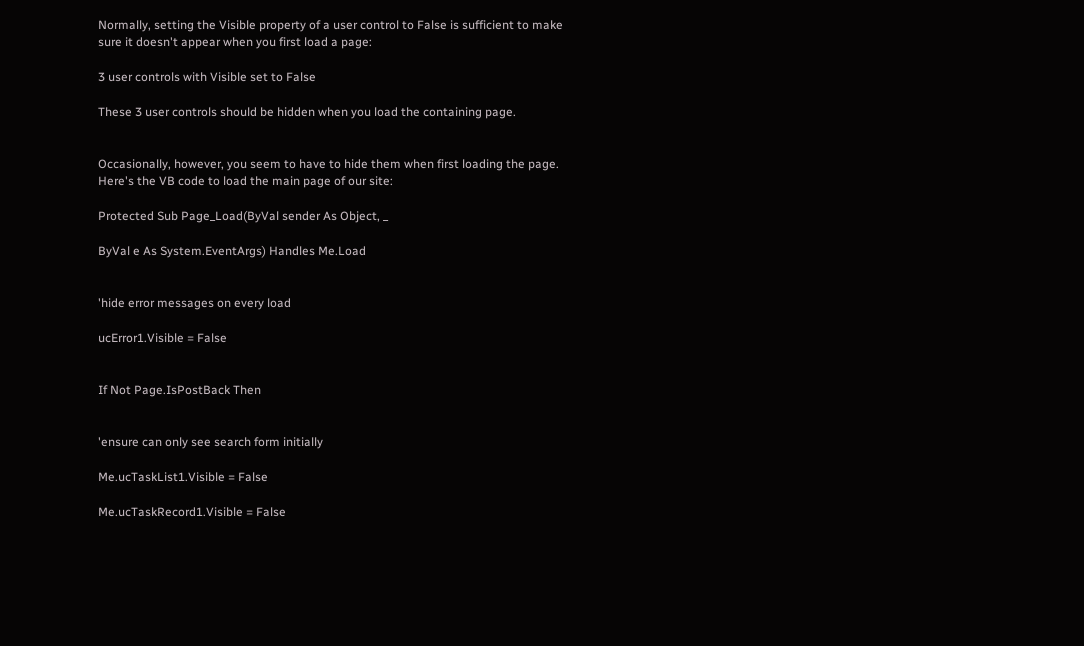Normally, setting the Visible property of a user control to False is sufficient to make sure it doesn't appear when you first load a page:

3 user controls with Visible set to False

These 3 user controls should be hidden when you load the containing page.


Occasionally, however, you seem to have to hide them when first loading the page.  Here's the VB code to load the main page of our site:

Protected Sub Page_Load(ByVal sender As Object, _

ByVal e As System.EventArgs) Handles Me.Load


'hide error messages on every load

ucError1.Visible = False


If Not Page.IsPostBack Then


'ensure can only see search form initially

Me.ucTaskList1.Visible = False

Me.ucTaskRecord1.Visible = False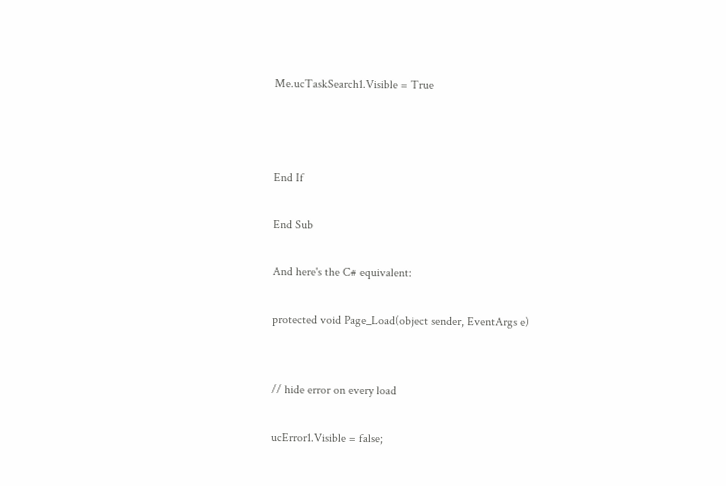Me.ucTaskSearch1.Visible = True



End If

End Sub

And here's the C# equivalent:

protected void Page_Load(object sender, EventArgs e)


// hide error on every load

ucError1.Visible = false;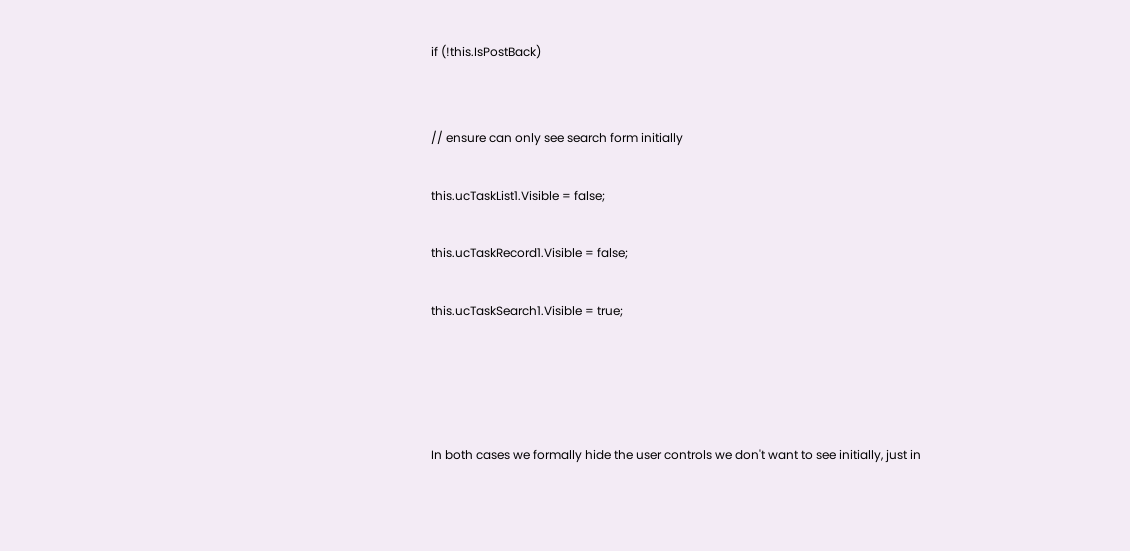if (!this.IsPostBack)


// ensure can only see search form initially

this.ucTaskList1.Visible = false;

this.ucTaskRecord1.Visible = false;

this.ucTaskSearch1.Visible = true;




In both cases we formally hide the user controls we don't want to see initially, just in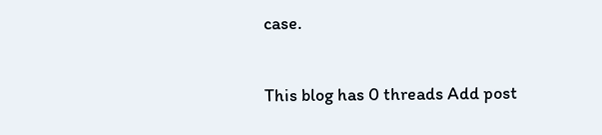case.

This blog has 0 threads Add post